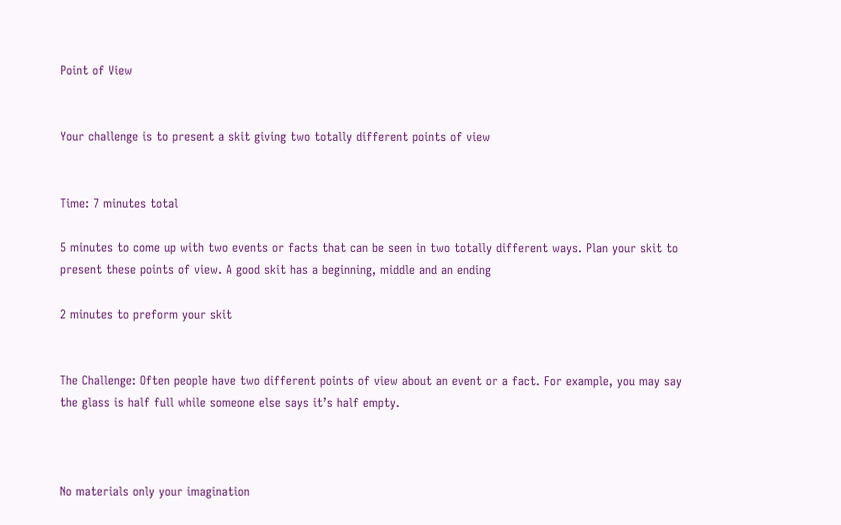Point of View


Your challenge is to present a skit giving two totally different points of view


Time: 7 minutes total

5 minutes to come up with two events or facts that can be seen in two totally different ways. Plan your skit to present these points of view. A good skit has a beginning, middle and an ending

2 minutes to preform your skit


The Challenge: Often people have two different points of view about an event or a fact. For example, you may say the glass is half full while someone else says it’s half empty.



No materials only your imagination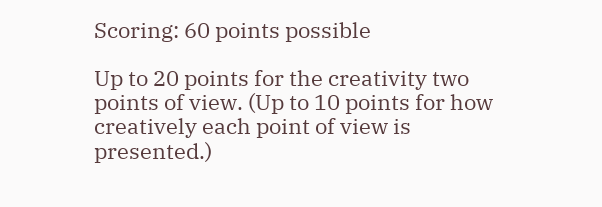Scoring: 60 points possible

Up to 20 points for the creativity two points of view. (Up to 10 points for how creatively each point of view is presented.)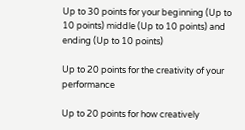Up to 30 points for your beginning (Up to 10 points) middle (Up to 10 points) and ending (Up to 10 points)

Up to 20 points for the creativity of your performance

Up to 20 points for how creatively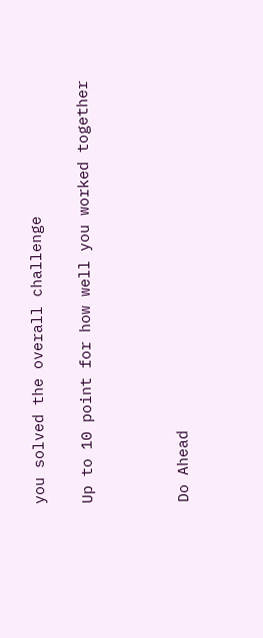you solved the overall challenge

Up to 10 point for how well you worked together



Do Ahead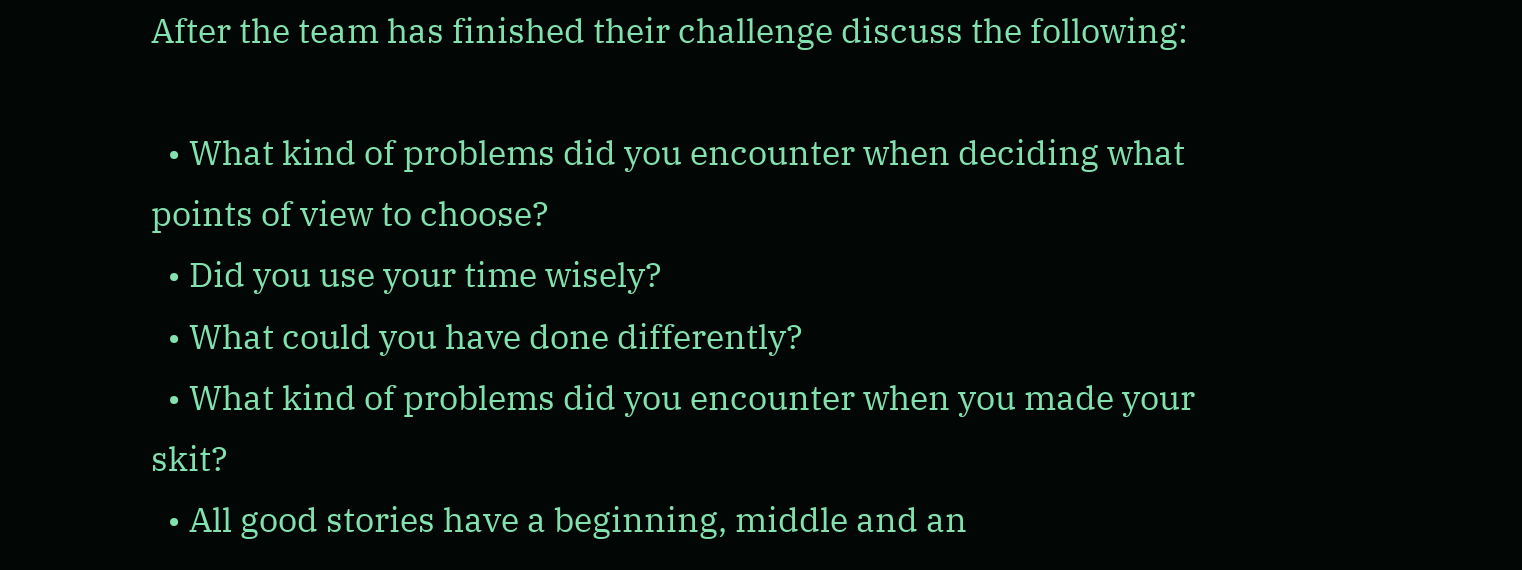After the team has finished their challenge discuss the following:

  • What kind of problems did you encounter when deciding what points of view to choose?
  • Did you use your time wisely?
  • What could you have done differently?
  • What kind of problems did you encounter when you made your skit?
  • All good stories have a beginning, middle and an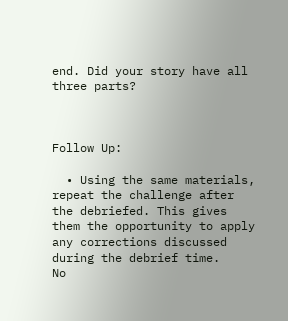end. Did your story have all three parts?



Follow Up:

  • Using the same materials, repeat the challenge after the debriefed. This gives them the opportunity to apply any corrections discussed during the debrief time.
No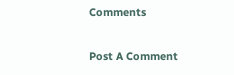Comments

Post A Comment